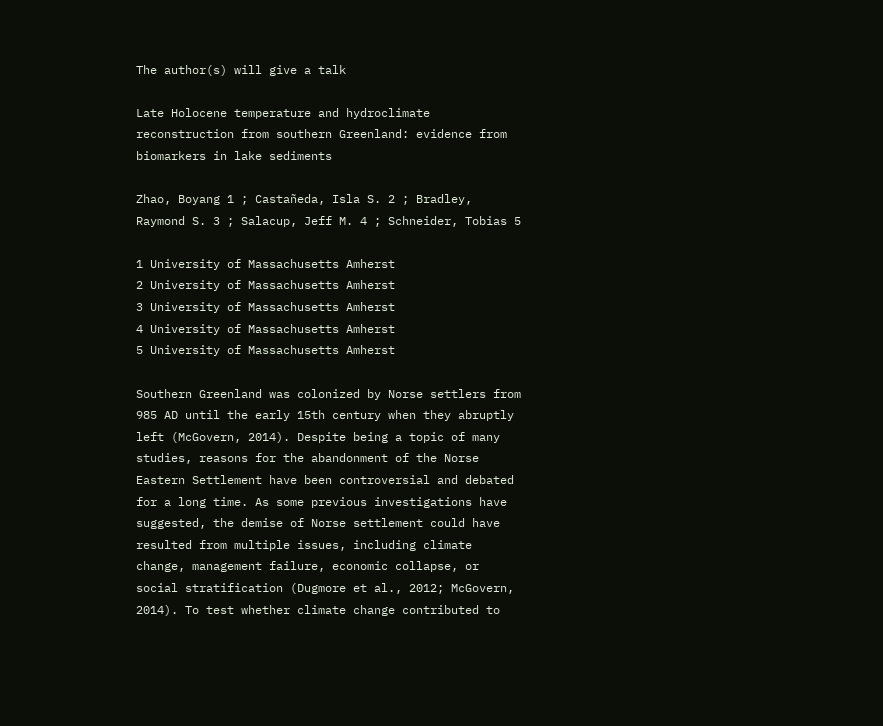The author(s) will give a talk

Late Holocene temperature and hydroclimate reconstruction from southern Greenland: evidence from biomarkers in lake sediments

Zhao, Boyang 1 ; Castañeda, Isla S. 2 ; Bradley, Raymond S. 3 ; Salacup, Jeff M. 4 ; Schneider, Tobias 5

1 University of Massachusetts Amherst
2 University of Massachusetts Amherst
3 University of Massachusetts Amherst
4 University of Massachusetts Amherst
5 University of Massachusetts Amherst

Southern Greenland was colonized by Norse settlers from 985 AD until the early 15th century when they abruptly left (McGovern, 2014). Despite being a topic of many studies, reasons for the abandonment of the Norse Eastern Settlement have been controversial and debated for a long time. As some previous investigations have suggested, the demise of Norse settlement could have resulted from multiple issues, including climate change, management failure, economic collapse, or social stratification (Dugmore et al., 2012; McGovern, 2014). To test whether climate change contributed to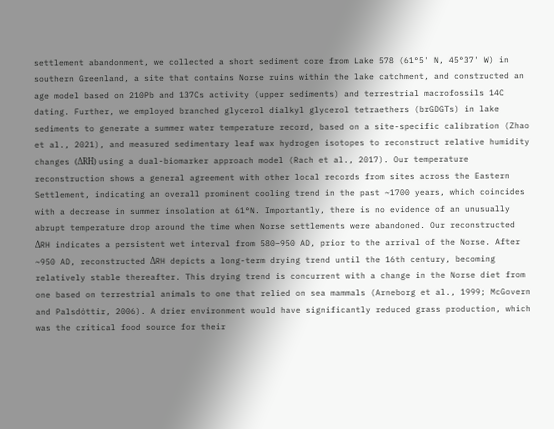settlement abandonment, we collected a short sediment core from Lake 578 (61°5' N, 45°37' W) in southern Greenland, a site that contains Norse ruins within the lake catchment, and constructed an age model based on 210Pb and 137Cs activity (upper sediments) and terrestrial macrofossils 14C dating. Further, we employed branched glycerol dialkyl glycerol tetraethers (brGDGTs) in lake sediments to generate a summer water temperature record, based on a site-specific calibration (Zhao et al., 2021), and measured sedimentary leaf wax hydrogen isotopes to reconstruct relative humidity changes (ΔRH) using a dual-biomarker approach model (Rach et al., 2017). Our temperature reconstruction shows a general agreement with other local records from sites across the Eastern Settlement, indicating an overall prominent cooling trend in the past ~1700 years, which coincides with a decrease in summer insolation at 61°N. Importantly, there is no evidence of an unusually abrupt temperature drop around the time when Norse settlements were abandoned. Our reconstructed ΔRH indicates a persistent wet interval from 580–950 AD, prior to the arrival of the Norse. After ~950 AD, reconstructed ΔRH depicts a long-term drying trend until the 16th century, becoming relatively stable thereafter. This drying trend is concurrent with a change in the Norse diet from one based on terrestrial animals to one that relied on sea mammals (Arneborg et al., 1999; McGovern and Palsdóttir, 2006). A drier environment would have significantly reduced grass production, which was the critical food source for their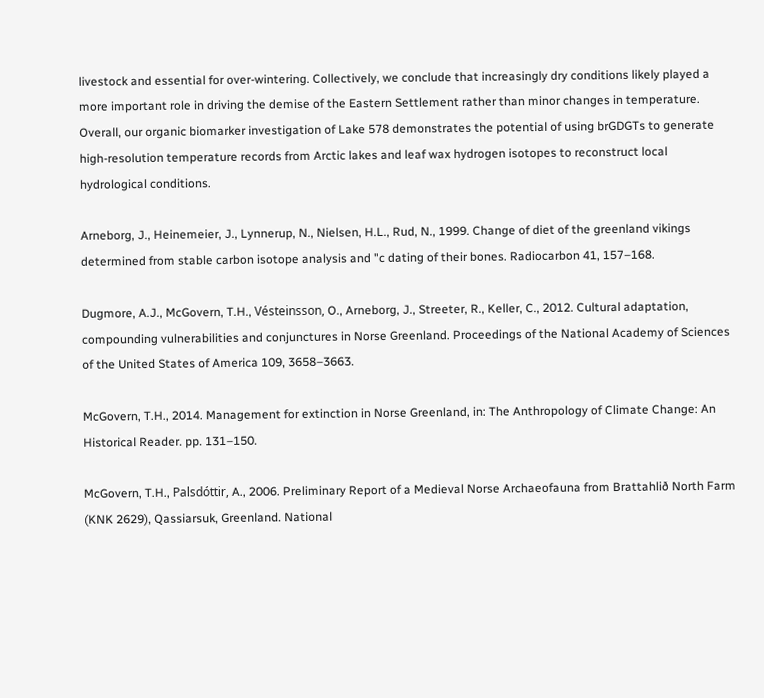livestock and essential for over-wintering. Collectively, we conclude that increasingly dry conditions likely played a more important role in driving the demise of the Eastern Settlement rather than minor changes in temperature. Overall, our organic biomarker investigation of Lake 578 demonstrates the potential of using brGDGTs to generate high-resolution temperature records from Arctic lakes and leaf wax hydrogen isotopes to reconstruct local hydrological conditions.

Arneborg, J., Heinemeier, J., Lynnerup, N., Nielsen, H.L., Rud, N., 1999. Change of diet of the greenland vikings determined from stable carbon isotope analysis and "c dating of their bones. Radiocarbon 41, 157–168.

Dugmore, A.J., McGovern, T.H., Vésteinsson, O., Arneborg, J., Streeter, R., Keller, C., 2012. Cultural adaptation, compounding vulnerabilities and conjunctures in Norse Greenland. Proceedings of the National Academy of Sciences of the United States of America 109, 3658–3663.

McGovern, T.H., 2014. Management for extinction in Norse Greenland, in: The Anthropology of Climate Change: An Historical Reader. pp. 131–150.

McGovern, T.H., Palsdóttir, A., 2006. Preliminary Report of a Medieval Norse Archaeofauna from Brattahlið North Farm (KNK 2629), Qassiarsuk, Greenland. National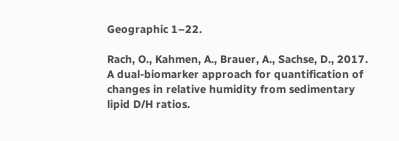Geographic 1–22.

Rach, O., Kahmen, A., Brauer, A., Sachse, D., 2017. A dual-biomarker approach for quantification of changes in relative humidity from sedimentary lipid D/H ratios.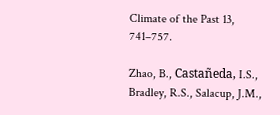Climate of the Past 13, 741–757.

Zhao, B., Castañeda, I.S., Bradley, R.S., Salacup, J.M.,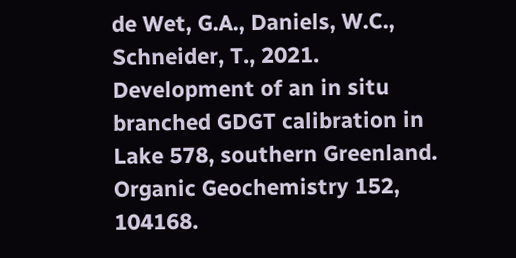de Wet, G.A., Daniels, W.C., Schneider, T., 2021. Development of an in situ branched GDGT calibration in Lake 578, southern Greenland. Organic Geochemistry 152, 104168.